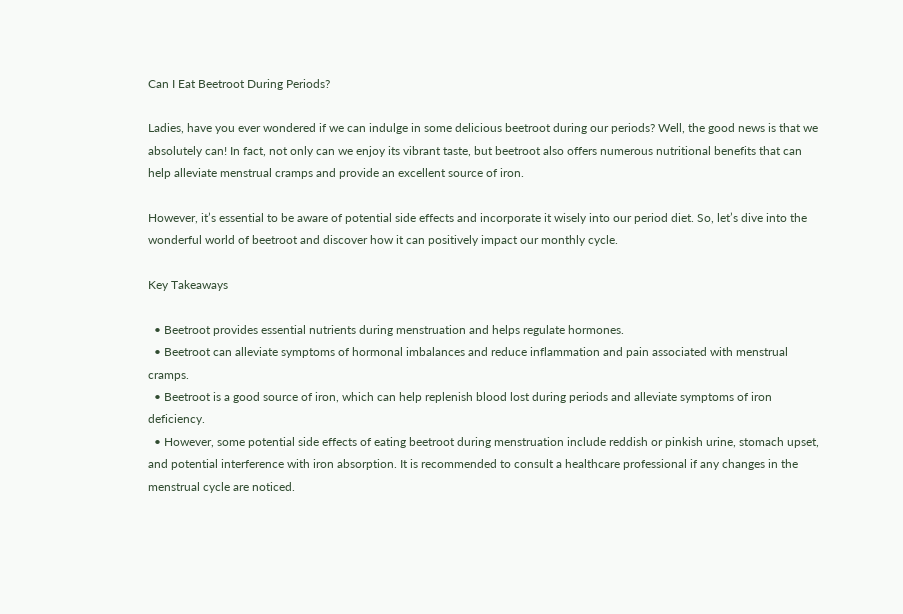Can I Eat Beetroot During Periods?

Ladies, have you ever wondered if we can indulge in some delicious beetroot during our periods? Well, the good news is that we absolutely can! In fact, not only can we enjoy its vibrant taste, but beetroot also offers numerous nutritional benefits that can help alleviate menstrual cramps and provide an excellent source of iron.

However, it’s essential to be aware of potential side effects and incorporate it wisely into our period diet. So, let’s dive into the wonderful world of beetroot and discover how it can positively impact our monthly cycle.

Key Takeaways

  • Beetroot provides essential nutrients during menstruation and helps regulate hormones.
  • Beetroot can alleviate symptoms of hormonal imbalances and reduce inflammation and pain associated with menstrual cramps.
  • Beetroot is a good source of iron, which can help replenish blood lost during periods and alleviate symptoms of iron deficiency.
  • However, some potential side effects of eating beetroot during menstruation include reddish or pinkish urine, stomach upset, and potential interference with iron absorption. It is recommended to consult a healthcare professional if any changes in the menstrual cycle are noticed.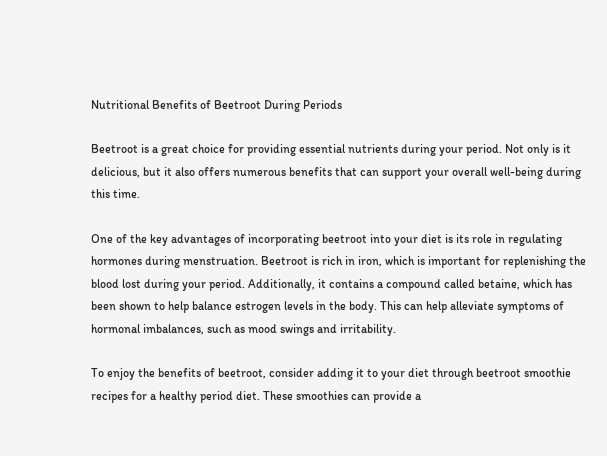Nutritional Benefits of Beetroot During Periods

Beetroot is a great choice for providing essential nutrients during your period. Not only is it delicious, but it also offers numerous benefits that can support your overall well-being during this time.

One of the key advantages of incorporating beetroot into your diet is its role in regulating hormones during menstruation. Beetroot is rich in iron, which is important for replenishing the blood lost during your period. Additionally, it contains a compound called betaine, which has been shown to help balance estrogen levels in the body. This can help alleviate symptoms of hormonal imbalances, such as mood swings and irritability.

To enjoy the benefits of beetroot, consider adding it to your diet through beetroot smoothie recipes for a healthy period diet. These smoothies can provide a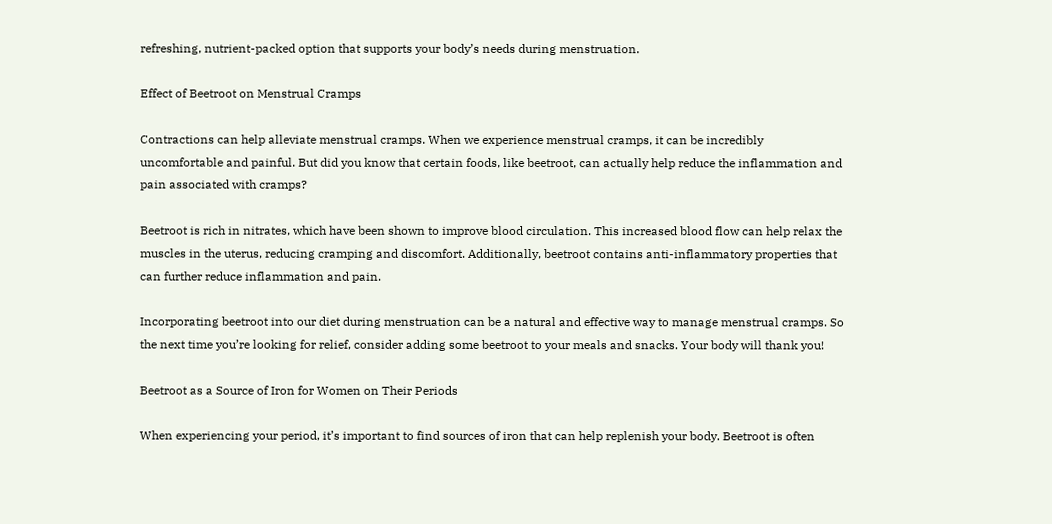refreshing, nutrient-packed option that supports your body’s needs during menstruation.

Effect of Beetroot on Menstrual Cramps

Contractions can help alleviate menstrual cramps. When we experience menstrual cramps, it can be incredibly uncomfortable and painful. But did you know that certain foods, like beetroot, can actually help reduce the inflammation and pain associated with cramps?

Beetroot is rich in nitrates, which have been shown to improve blood circulation. This increased blood flow can help relax the muscles in the uterus, reducing cramping and discomfort. Additionally, beetroot contains anti-inflammatory properties that can further reduce inflammation and pain.

Incorporating beetroot into our diet during menstruation can be a natural and effective way to manage menstrual cramps. So the next time you’re looking for relief, consider adding some beetroot to your meals and snacks. Your body will thank you!

Beetroot as a Source of Iron for Women on Their Periods

When experiencing your period, it’s important to find sources of iron that can help replenish your body. Beetroot is often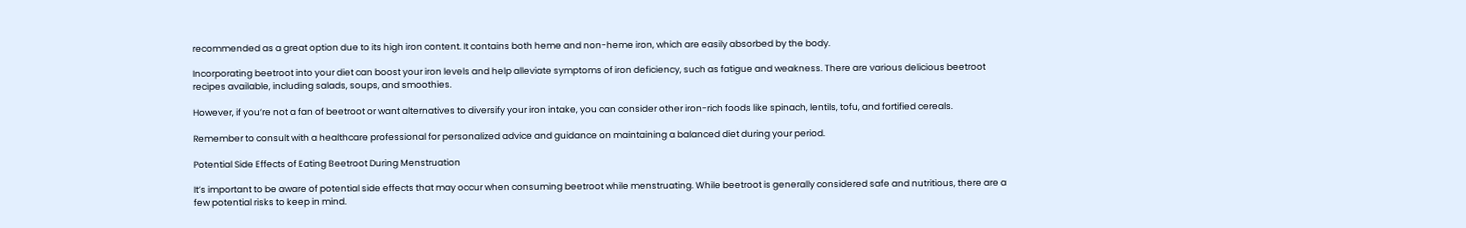recommended as a great option due to its high iron content. It contains both heme and non-heme iron, which are easily absorbed by the body.

Incorporating beetroot into your diet can boost your iron levels and help alleviate symptoms of iron deficiency, such as fatigue and weakness. There are various delicious beetroot recipes available, including salads, soups, and smoothies.

However, if you’re not a fan of beetroot or want alternatives to diversify your iron intake, you can consider other iron-rich foods like spinach, lentils, tofu, and fortified cereals.

Remember to consult with a healthcare professional for personalized advice and guidance on maintaining a balanced diet during your period.

Potential Side Effects of Eating Beetroot During Menstruation

It’s important to be aware of potential side effects that may occur when consuming beetroot while menstruating. While beetroot is generally considered safe and nutritious, there are a few potential risks to keep in mind.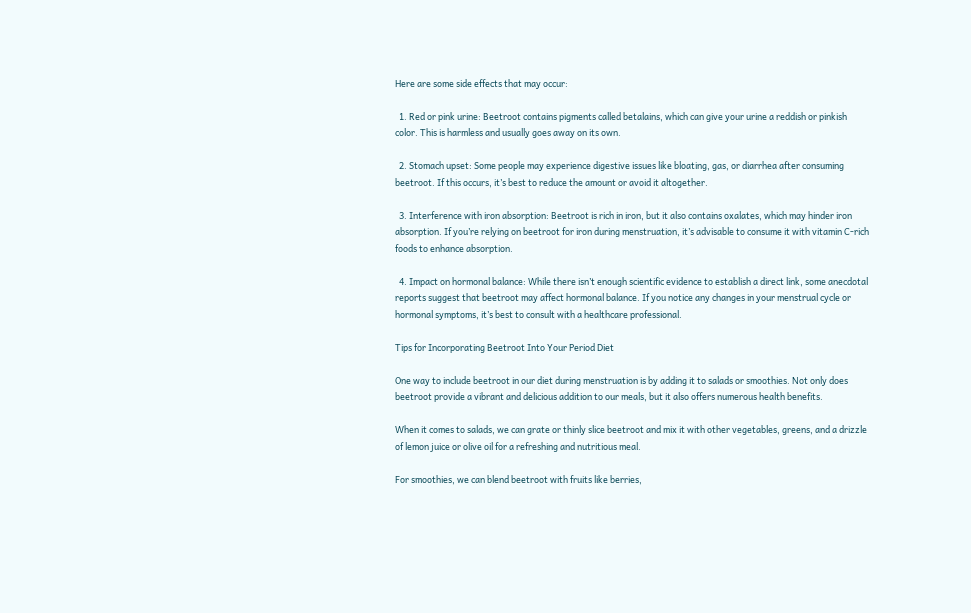Here are some side effects that may occur:

  1. Red or pink urine: Beetroot contains pigments called betalains, which can give your urine a reddish or pinkish color. This is harmless and usually goes away on its own.

  2. Stomach upset: Some people may experience digestive issues like bloating, gas, or diarrhea after consuming beetroot. If this occurs, it’s best to reduce the amount or avoid it altogether.

  3. Interference with iron absorption: Beetroot is rich in iron, but it also contains oxalates, which may hinder iron absorption. If you’re relying on beetroot for iron during menstruation, it’s advisable to consume it with vitamin C-rich foods to enhance absorption.

  4. Impact on hormonal balance: While there isn’t enough scientific evidence to establish a direct link, some anecdotal reports suggest that beetroot may affect hormonal balance. If you notice any changes in your menstrual cycle or hormonal symptoms, it’s best to consult with a healthcare professional.

Tips for Incorporating Beetroot Into Your Period Diet

One way to include beetroot in our diet during menstruation is by adding it to salads or smoothies. Not only does beetroot provide a vibrant and delicious addition to our meals, but it also offers numerous health benefits.

When it comes to salads, we can grate or thinly slice beetroot and mix it with other vegetables, greens, and a drizzle of lemon juice or olive oil for a refreshing and nutritious meal.

For smoothies, we can blend beetroot with fruits like berries,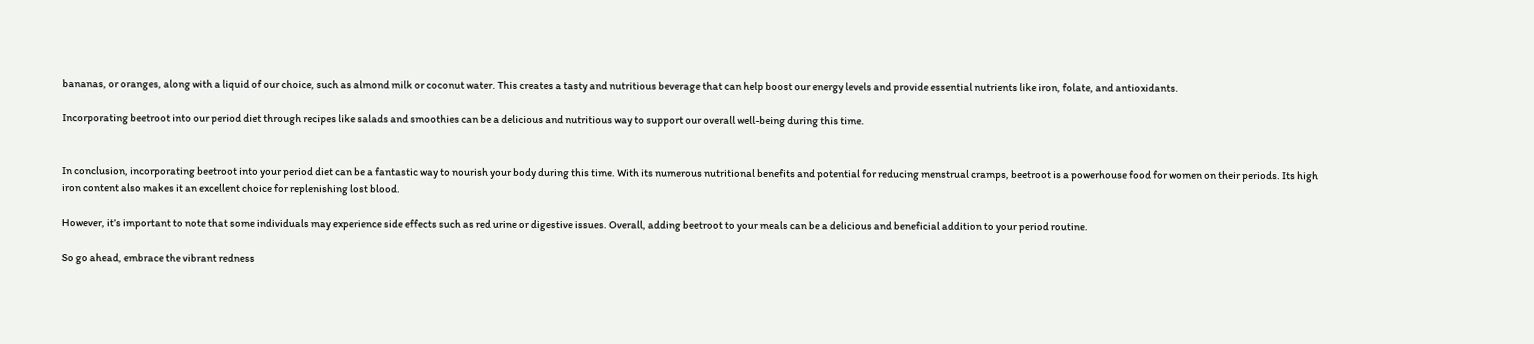bananas, or oranges, along with a liquid of our choice, such as almond milk or coconut water. This creates a tasty and nutritious beverage that can help boost our energy levels and provide essential nutrients like iron, folate, and antioxidants.

Incorporating beetroot into our period diet through recipes like salads and smoothies can be a delicious and nutritious way to support our overall well-being during this time.


In conclusion, incorporating beetroot into your period diet can be a fantastic way to nourish your body during this time. With its numerous nutritional benefits and potential for reducing menstrual cramps, beetroot is a powerhouse food for women on their periods. Its high iron content also makes it an excellent choice for replenishing lost blood.

However, it’s important to note that some individuals may experience side effects such as red urine or digestive issues. Overall, adding beetroot to your meals can be a delicious and beneficial addition to your period routine.

So go ahead, embrace the vibrant redness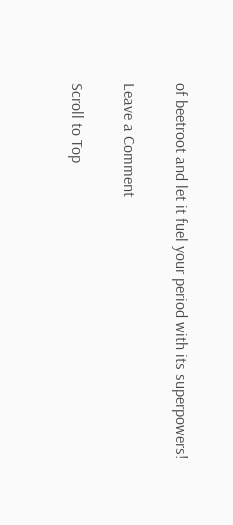of beetroot and let it fuel your period with its superpowers!

Leave a Comment

Scroll to Top